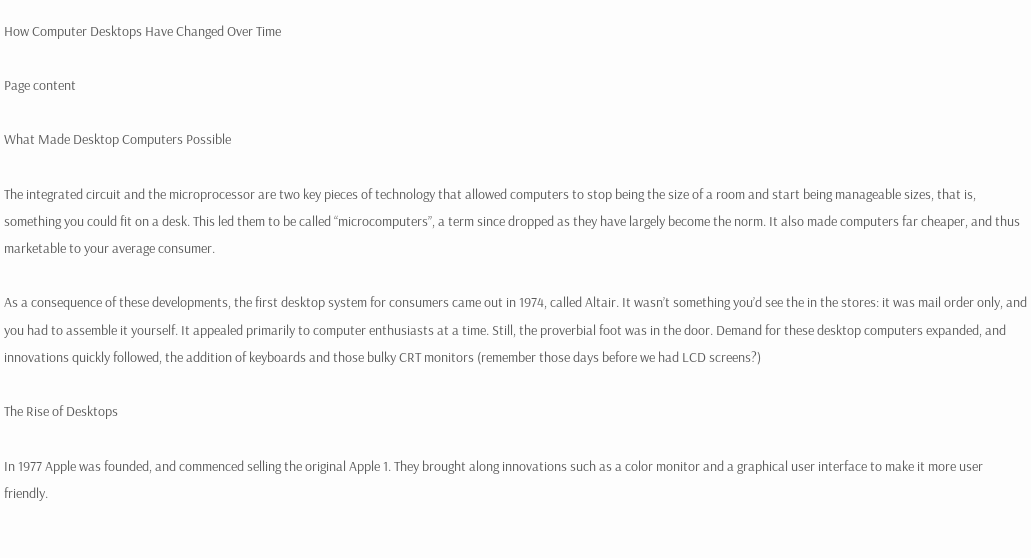How Computer Desktops Have Changed Over Time

Page content

What Made Desktop Computers Possible

The integrated circuit and the microprocessor are two key pieces of technology that allowed computers to stop being the size of a room and start being manageable sizes, that is, something you could fit on a desk. This led them to be called “microcomputers”, a term since dropped as they have largely become the norm. It also made computers far cheaper, and thus marketable to your average consumer.

As a consequence of these developments, the first desktop system for consumers came out in 1974, called Altair. It wasn’t something you’d see the in the stores: it was mail order only, and you had to assemble it yourself. It appealed primarily to computer enthusiasts at a time. Still, the proverbial foot was in the door. Demand for these desktop computers expanded, and innovations quickly followed, the addition of keyboards and those bulky CRT monitors (remember those days before we had LCD screens?)

The Rise of Desktops

In 1977 Apple was founded, and commenced selling the original Apple 1. They brought along innovations such as a color monitor and a graphical user interface to make it more user friendly.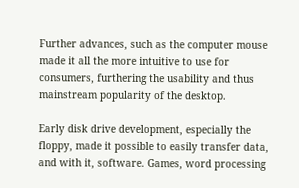Further advances, such as the computer mouse made it all the more intuitive to use for consumers, furthering the usability and thus mainstream popularity of the desktop.

Early disk drive development, especially the floppy, made it possible to easily transfer data, and with it, software. Games, word processing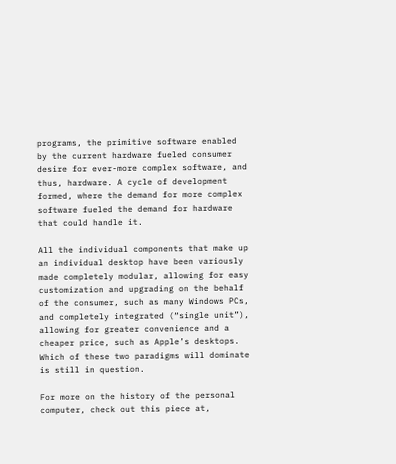programs, the primitive software enabled by the current hardware fueled consumer desire for ever-more complex software, and thus, hardware. A cycle of development formed, where the demand for more complex software fueled the demand for hardware that could handle it.

All the individual components that make up an individual desktop have been variously made completely modular, allowing for easy customization and upgrading on the behalf of the consumer, such as many Windows PCs, and completely integrated (“single unit”), allowing for greater convenience and a cheaper price, such as Apple’s desktops. Which of these two paradigms will dominate is still in question.

For more on the history of the personal computer, check out this piece at,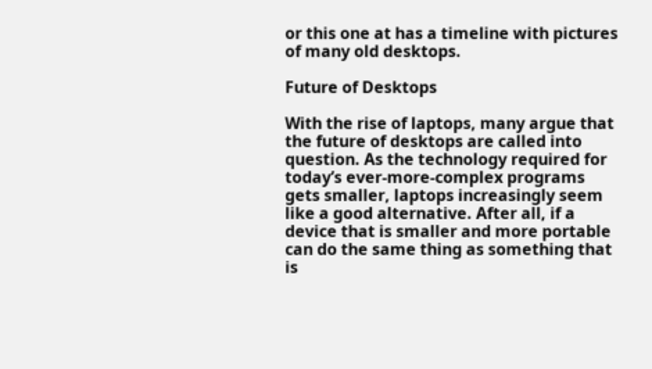or this one at has a timeline with pictures of many old desktops.

Future of Desktops

With the rise of laptops, many argue that the future of desktops are called into question. As the technology required for today’s ever-more-complex programs gets smaller, laptops increasingly seem like a good alternative. After all, if a device that is smaller and more portable can do the same thing as something that is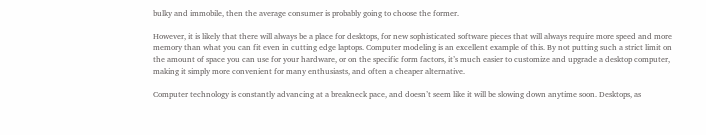bulky and immobile, then the average consumer is probably going to choose the former.

However, it is likely that there will always be a place for desktops, for new sophisticated software pieces that will always require more speed and more memory than what you can fit even in cutting edge laptops. Computer modeling is an excellent example of this. By not putting such a strict limit on the amount of space you can use for your hardware, or on the specific form factors, it’s much easier to customize and upgrade a desktop computer, making it simply more convenient for many enthusiasts, and often a cheaper alternative.

Computer technology is constantly advancing at a breakneck pace, and doesn’t seem like it will be slowing down anytime soon. Desktops, as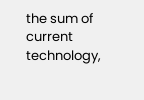the sum of current technology,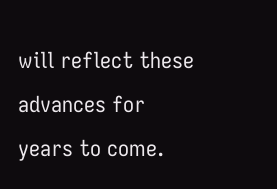will reflect these advances for years to come.